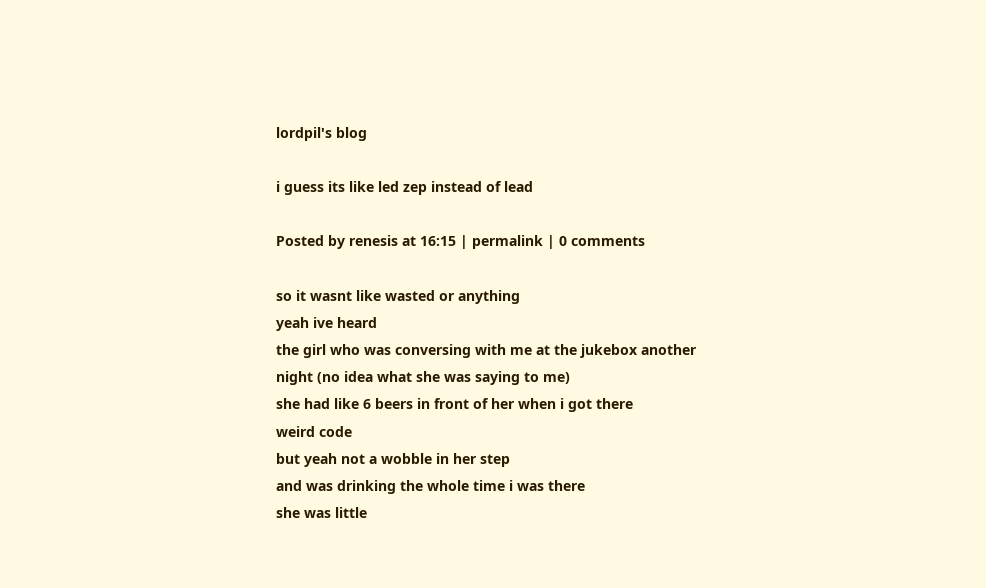lordpil's blog

i guess its like led zep instead of lead

Posted by renesis at 16:15 | permalink | 0 comments

so it wasnt like wasted or anything
yeah ive heard
the girl who was conversing with me at the jukebox another night (no idea what she was saying to me)
she had like 6 beers in front of her when i got there
weird code
but yeah not a wobble in her step
and was drinking the whole time i was there
she was little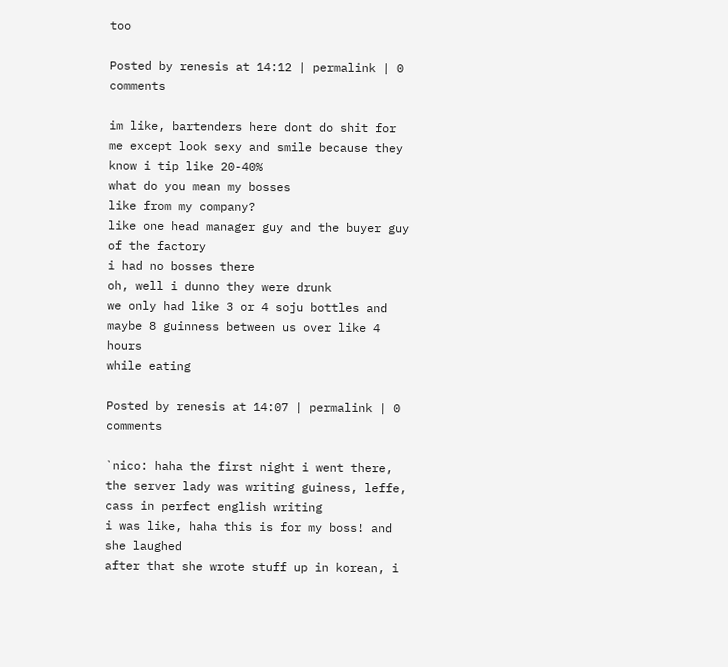too

Posted by renesis at 14:12 | permalink | 0 comments

im like, bartenders here dont do shit for me except look sexy and smile because they know i tip like 20-40%
what do you mean my bosses
like from my company?
like one head manager guy and the buyer guy of the factory
i had no bosses there
oh, well i dunno they were drunk
we only had like 3 or 4 soju bottles and maybe 8 guinness between us over like 4 hours
while eating

Posted by renesis at 14:07 | permalink | 0 comments

`nico: haha the first night i went there, the server lady was writing guiness, leffe, cass in perfect english writing
i was like, haha this is for my boss! and she laughed
after that she wrote stuff up in korean, i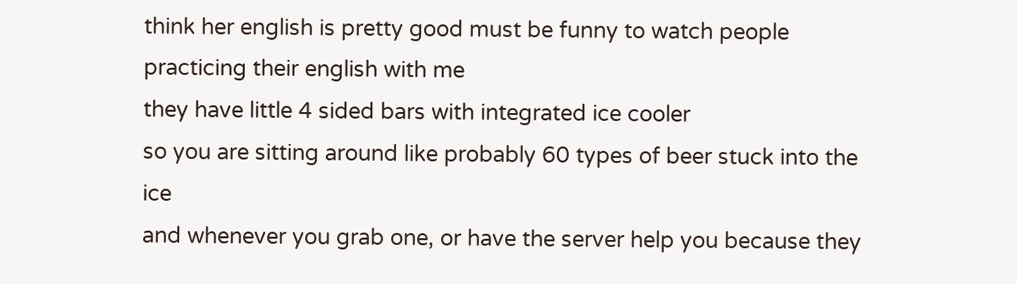think her english is pretty good must be funny to watch people practicing their english with me
they have little 4 sided bars with integrated ice cooler
so you are sitting around like probably 60 types of beer stuck into the ice
and whenever you grab one, or have the server help you because they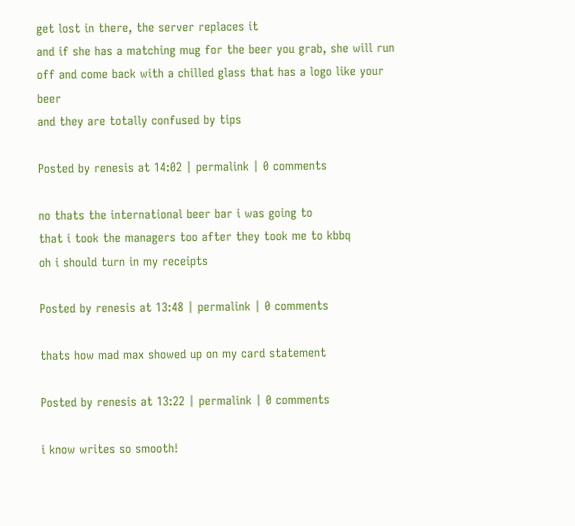get lost in there, the server replaces it
and if she has a matching mug for the beer you grab, she will run off and come back with a chilled glass that has a logo like your beer
and they are totally confused by tips

Posted by renesis at 14:02 | permalink | 0 comments

no thats the international beer bar i was going to
that i took the managers too after they took me to kbbq
oh i should turn in my receipts

Posted by renesis at 13:48 | permalink | 0 comments

thats how mad max showed up on my card statement

Posted by renesis at 13:22 | permalink | 0 comments

i know writes so smooth!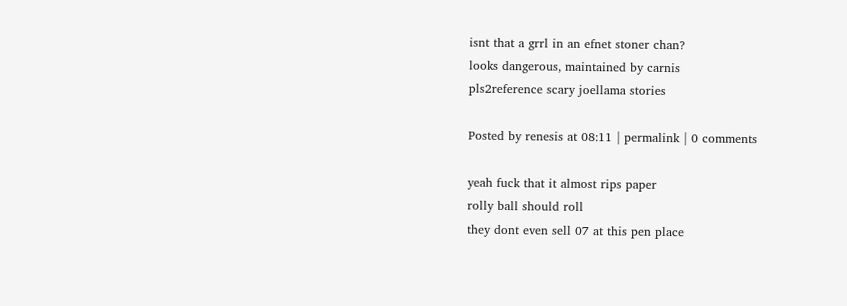isnt that a grrl in an efnet stoner chan?
looks dangerous, maintained by carnis
pls2reference scary joellama stories

Posted by renesis at 08:11 | permalink | 0 comments

yeah fuck that it almost rips paper
rolly ball should roll
they dont even sell 07 at this pen place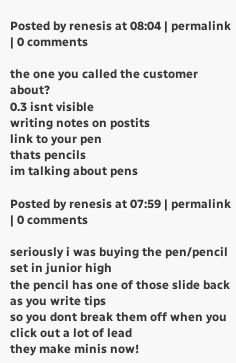Posted by renesis at 08:04 | permalink | 0 comments

the one you called the customer about?
0.3 isnt visible
writing notes on postits
link to your pen
thats pencils
im talking about pens

Posted by renesis at 07:59 | permalink | 0 comments

seriously i was buying the pen/pencil set in junior high
the pencil has one of those slide back as you write tips
so you dont break them off when you click out a lot of lead
they make minis now!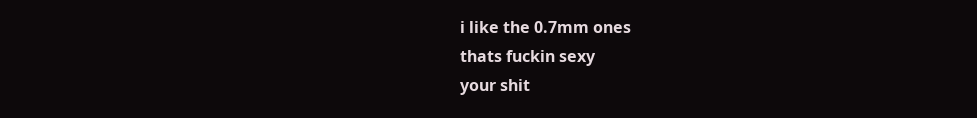i like the 0.7mm ones
thats fuckin sexy
your shit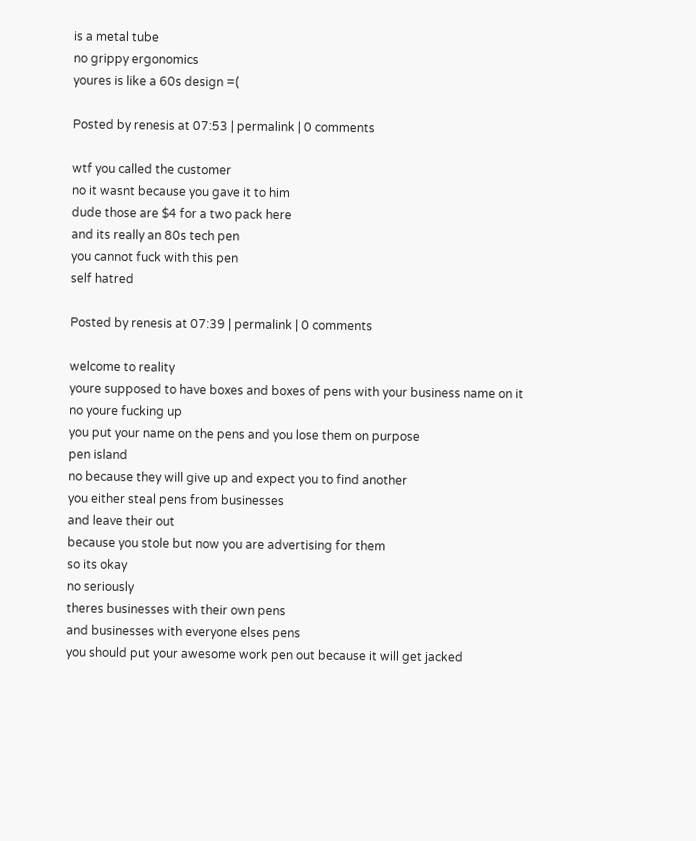is a metal tube
no grippy ergonomics
youres is like a 60s design =(

Posted by renesis at 07:53 | permalink | 0 comments

wtf you called the customer
no it wasnt because you gave it to him
dude those are $4 for a two pack here
and its really an 80s tech pen
you cannot fuck with this pen
self hatred

Posted by renesis at 07:39 | permalink | 0 comments

welcome to reality
youre supposed to have boxes and boxes of pens with your business name on it
no youre fucking up
you put your name on the pens and you lose them on purpose
pen island
no because they will give up and expect you to find another
you either steal pens from businesses
and leave their out
because you stole but now you are advertising for them
so its okay
no seriously
theres businesses with their own pens
and businesses with everyone elses pens
you should put your awesome work pen out because it will get jacked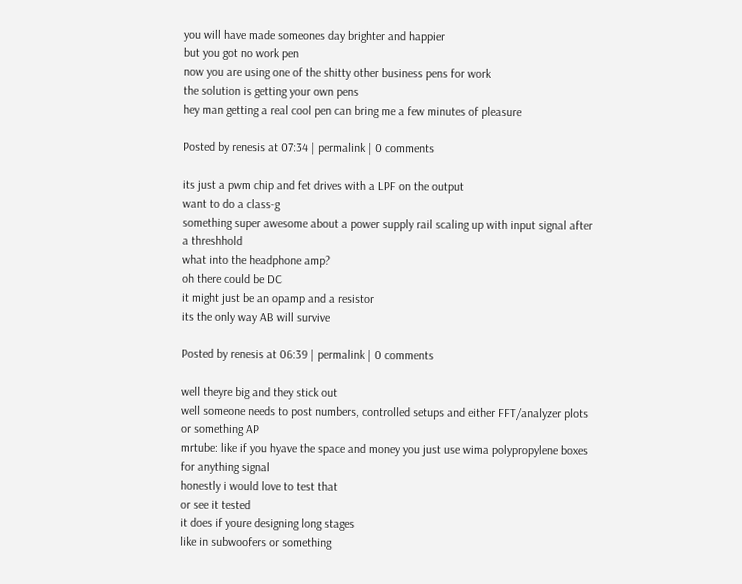you will have made someones day brighter and happier
but you got no work pen
now you are using one of the shitty other business pens for work
the solution is getting your own pens
hey man getting a real cool pen can bring me a few minutes of pleasure

Posted by renesis at 07:34 | permalink | 0 comments

its just a pwm chip and fet drives with a LPF on the output
want to do a class-g
something super awesome about a power supply rail scaling up with input signal after a threshhold
what into the headphone amp?
oh there could be DC
it might just be an opamp and a resistor
its the only way AB will survive

Posted by renesis at 06:39 | permalink | 0 comments

well theyre big and they stick out
well someone needs to post numbers, controlled setups and either FFT/analyzer plots or something AP
mrtube: like if you hyave the space and money you just use wima polypropylene boxes for anything signal
honestly i would love to test that
or see it tested
it does if youre designing long stages
like in subwoofers or something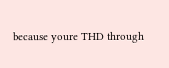because youre THD through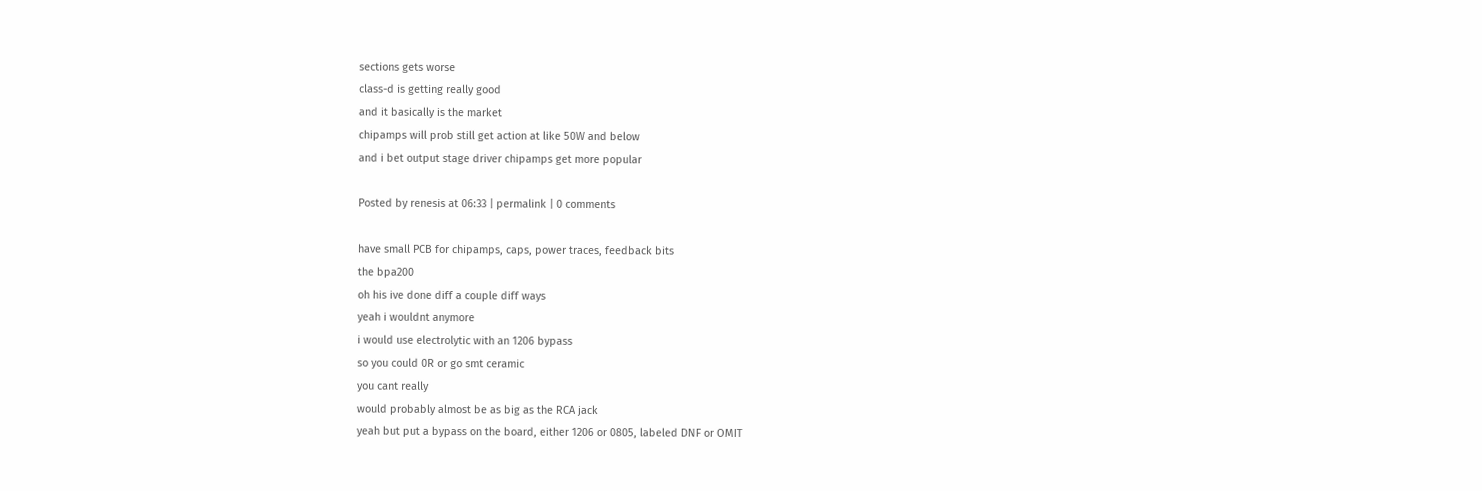sections gets worse
class-d is getting really good
and it basically is the market
chipamps will prob still get action at like 50W and below
and i bet output stage driver chipamps get more popular

Posted by renesis at 06:33 | permalink | 0 comments

have small PCB for chipamps, caps, power traces, feedback bits
the bpa200
oh his ive done diff a couple diff ways
yeah i wouldnt anymore
i would use electrolytic with an 1206 bypass
so you could 0R or go smt ceramic
you cant really
would probably almost be as big as the RCA jack
yeah but put a bypass on the board, either 1206 or 0805, labeled DNF or OMIT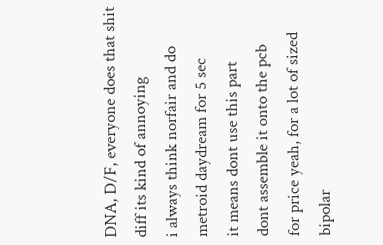DNA, D/F, everyone does that shit diff its kind of annoying
i always think norfair and do metroid daydream for 5 sec
it means dont use this part
dont assemble it onto the pcb
for price yeah, for a lot of sized bipolar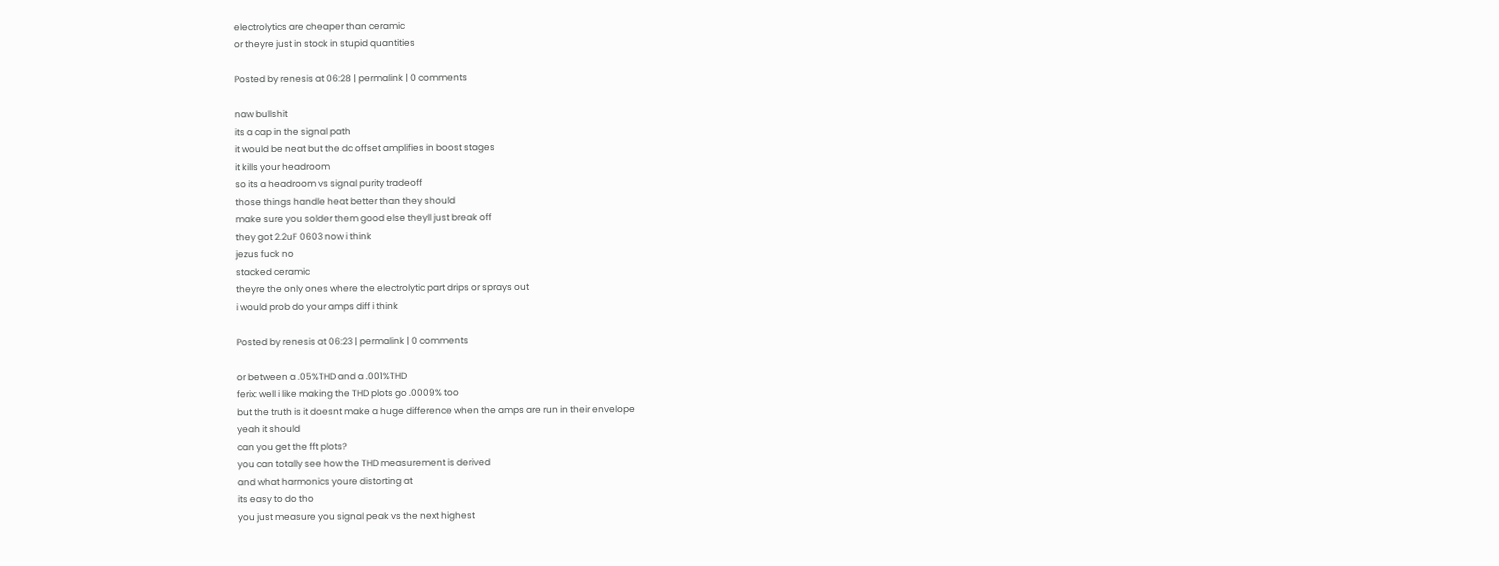electrolytics are cheaper than ceramic
or theyre just in stock in stupid quantities

Posted by renesis at 06:28 | permalink | 0 comments

naw bullshit
its a cap in the signal path
it would be neat but the dc offset amplifies in boost stages
it kills your headroom
so its a headroom vs signal purity tradeoff
those things handle heat better than they should
make sure you solder them good else theyll just break off
they got 2.2uF 0603 now i think
jezus fuck no
stacked ceramic
theyre the only ones where the electrolytic part drips or sprays out
i would prob do your amps diff i think

Posted by renesis at 06:23 | permalink | 0 comments

or between a .05%THD and a .001%THD
ferix: well i like making the THD plots go .0009% too
but the truth is it doesnt make a huge difference when the amps are run in their envelope
yeah it should
can you get the fft plots?
you can totally see how the THD measurement is derived
and what harmonics youre distorting at
its easy to do tho
you just measure you signal peak vs the next highest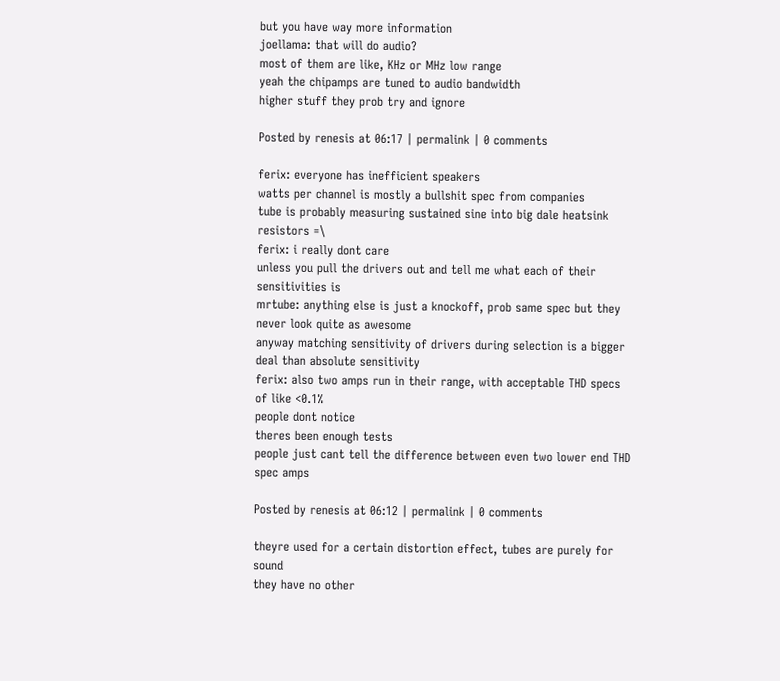but you have way more information
joellama: that will do audio?
most of them are like, KHz or MHz low range
yeah the chipamps are tuned to audio bandwidth
higher stuff they prob try and ignore

Posted by renesis at 06:17 | permalink | 0 comments

ferix: everyone has inefficient speakers
watts per channel is mostly a bullshit spec from companies
tube is probably measuring sustained sine into big dale heatsink resistors =\
ferix: i really dont care
unless you pull the drivers out and tell me what each of their sensitivities is
mrtube: anything else is just a knockoff, prob same spec but they never look quite as awesome
anyway matching sensitivity of drivers during selection is a bigger deal than absolute sensitivity
ferix: also two amps run in their range, with acceptable THD specs of like <0.1%
people dont notice
theres been enough tests
people just cant tell the difference between even two lower end THD spec amps

Posted by renesis at 06:12 | permalink | 0 comments

theyre used for a certain distortion effect, tubes are purely for sound
they have no other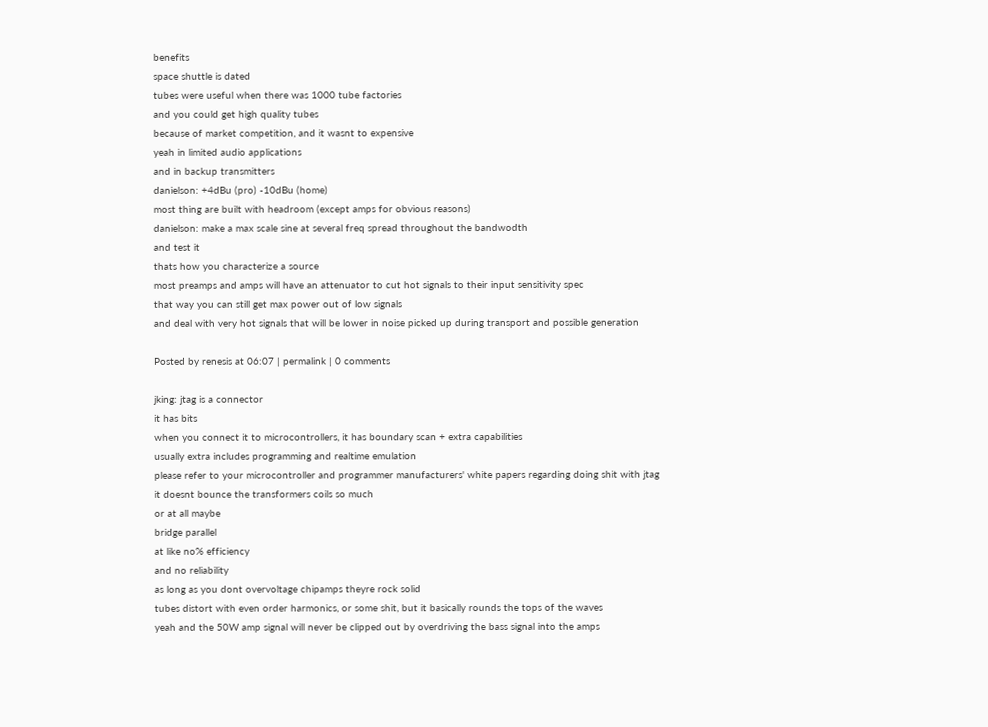benefits
space shuttle is dated
tubes were useful when there was 1000 tube factories
and you could get high quality tubes
because of market competition, and it wasnt to expensive
yeah in limited audio applications
and in backup transmitters
danielson: +4dBu (pro) -10dBu (home)
most thing are built with headroom (except amps for obvious reasons)
danielson: make a max scale sine at several freq spread throughout the bandwodth
and test it
thats how you characterize a source
most preamps and amps will have an attenuator to cut hot signals to their input sensitivity spec
that way you can still get max power out of low signals
and deal with very hot signals that will be lower in noise picked up during transport and possible generation

Posted by renesis at 06:07 | permalink | 0 comments

jking: jtag is a connector
it has bits
when you connect it to microcontrollers, it has boundary scan + extra capabilities
usually extra includes programming and realtime emulation
please refer to your microcontroller and programmer manufacturers' white papers regarding doing shit with jtag
it doesnt bounce the transformers coils so much
or at all maybe
bridge parallel
at like no% efficiency
and no reliability
as long as you dont overvoltage chipamps theyre rock solid
tubes distort with even order harmonics, or some shit, but it basically rounds the tops of the waves
yeah and the 50W amp signal will never be clipped out by overdriving the bass signal into the amps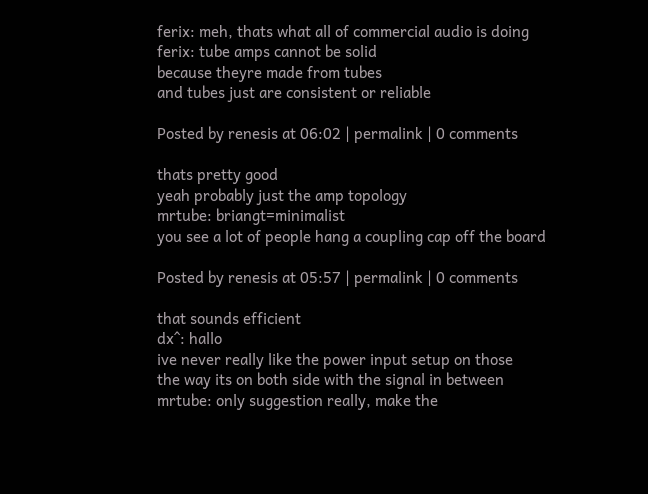ferix: meh, thats what all of commercial audio is doing
ferix: tube amps cannot be solid
because theyre made from tubes
and tubes just are consistent or reliable

Posted by renesis at 06:02 | permalink | 0 comments

thats pretty good
yeah probably just the amp topology
mrtube: briangt=minimalist
you see a lot of people hang a coupling cap off the board

Posted by renesis at 05:57 | permalink | 0 comments

that sounds efficient
dx^: hallo
ive never really like the power input setup on those
the way its on both side with the signal in between
mrtube: only suggestion really, make the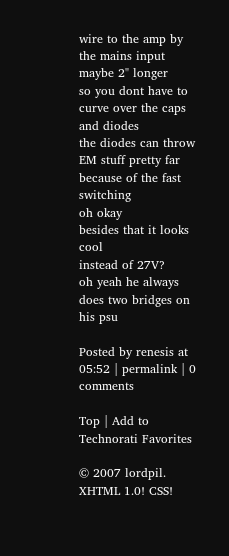wire to the amp by the mains input maybe 2" longer
so you dont have to curve over the caps and diodes
the diodes can throw EM stuff pretty far because of the fast switching
oh okay
besides that it looks cool
instead of 27V?
oh yeah he always does two bridges on his psu

Posted by renesis at 05:52 | permalink | 0 comments

Top | Add to Technorati Favorites

© 2007 lordpil.   XHTML 1.0! CSS!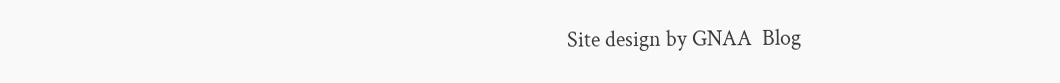Site design by GNAA  Blog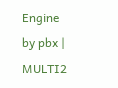Engine by pbx | MULTI2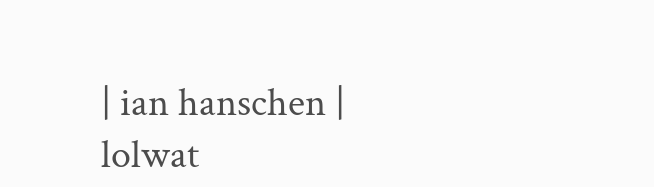| ian hanschen | lolwat